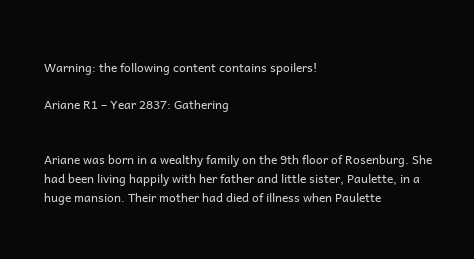Warning: the following content contains spoilers!

Ariane R1 – Year 2837: Gathering


Ariane was born in a wealthy family on the 9th floor of Rosenburg. She had been living happily with her father and little sister, Paulette, in a huge mansion. Their mother had died of illness when Paulette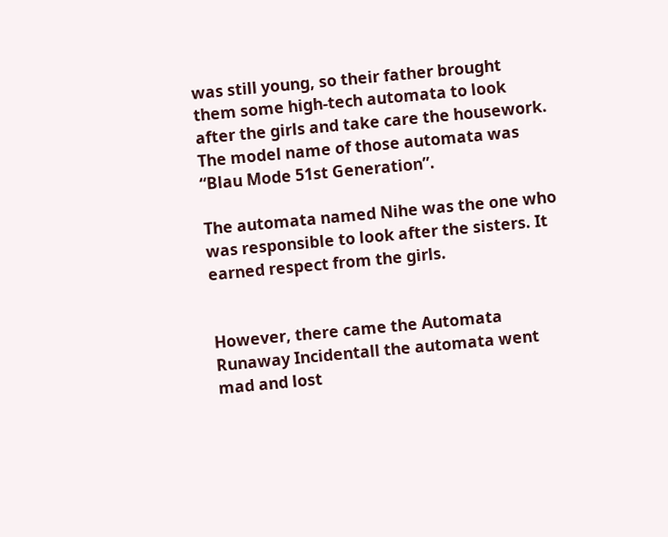was still young, so their father brought them some high-tech automata to look after the girls and take care the housework. The model name of those automata was “Blau Mode 51st Generation”.

The automata named Nihe was the one who was responsible to look after the sisters. It earned respect from the girls.


However, there came the Automata Runaway Incidentall the automata went mad and lost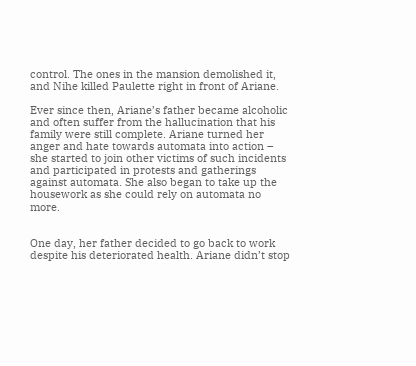control. The ones in the mansion demolished it, and Nihe killed Paulette right in front of Ariane.

Ever since then, Ariane’s father became alcoholic and often suffer from the hallucination that his family were still complete. Ariane turned her anger and hate towards automata into action – she started to join other victims of such incidents and participated in protests and gatherings against automata. She also began to take up the housework as she could rely on automata no more.


One day, her father decided to go back to work despite his deteriorated health. Ariane didn’t stop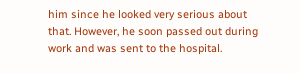him since he looked very serious about that. However, he soon passed out during work and was sent to the hospital.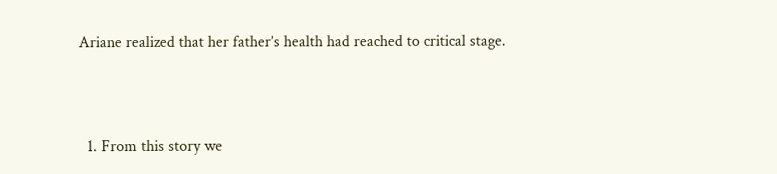Ariane realized that her father’s health had reached to critical stage.



  1. From this story we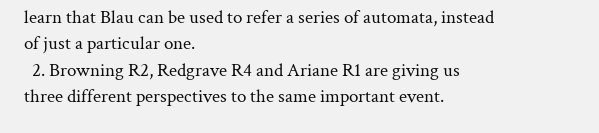learn that Blau can be used to refer a series of automata, instead of just a particular one.
  2. Browning R2, Redgrave R4 and Ariane R1 are giving us three different perspectives to the same important event.